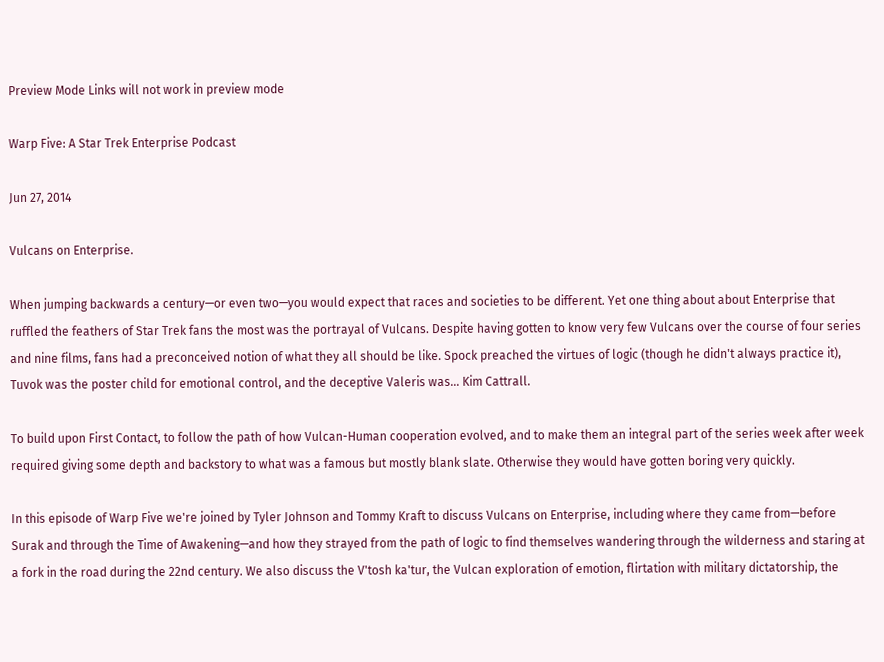Preview Mode Links will not work in preview mode

Warp Five: A Star Trek Enterprise Podcast

Jun 27, 2014

Vulcans on Enterprise.

When jumping backwards a century—or even two—you would expect that races and societies to be different. Yet one thing about about Enterprise that ruffled the feathers of Star Trek fans the most was the portrayal of Vulcans. Despite having gotten to know very few Vulcans over the course of four series and nine films, fans had a preconceived notion of what they all should be like. Spock preached the virtues of logic (though he didn't always practice it), Tuvok was the poster child for emotional control, and the deceptive Valeris was… Kim Cattrall.

To build upon First Contact, to follow the path of how Vulcan-Human cooperation evolved, and to make them an integral part of the series week after week required giving some depth and backstory to what was a famous but mostly blank slate. Otherwise they would have gotten boring very quickly.

In this episode of Warp Five we're joined by Tyler Johnson and Tommy Kraft to discuss Vulcans on Enterprise, including where they came from—before Surak and through the Time of Awakening—and how they strayed from the path of logic to find themselves wandering through the wilderness and staring at a fork in the road during the 22nd century. We also discuss the V'tosh ka'tur, the Vulcan exploration of emotion, flirtation with military dictatorship, the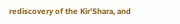rediscovery of the Kir'Shara, and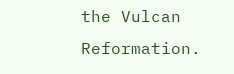the Vulcan Reformation.